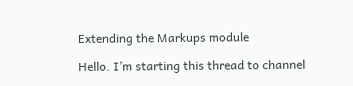Extending the Markups module

Hello. I’m starting this thread to channel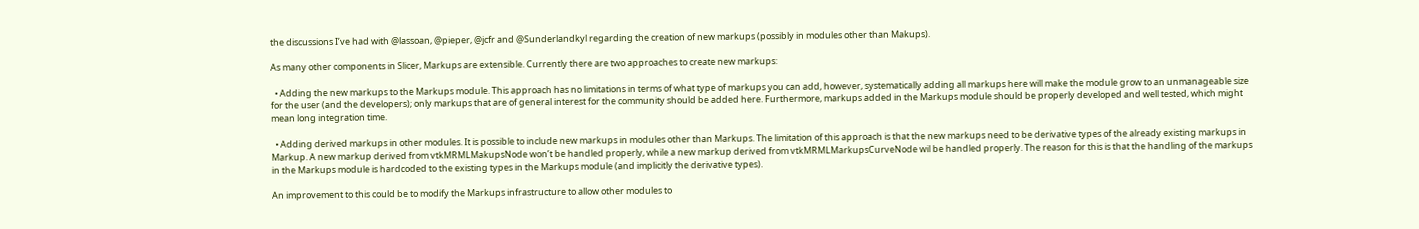the discussions I’ve had with @lassoan, @pieper, @jcfr and @Sunderlandkyl regarding the creation of new markups (possibly in modules other than Makups).

As many other components in Slicer, Markups are extensible. Currently there are two approaches to create new markups:

  • Adding the new markups to the Markups module. This approach has no limitations in terms of what type of markups you can add, however, systematically adding all markups here will make the module grow to an unmanageable size for the user (and the developers); only markups that are of general interest for the community should be added here. Furthermore, markups added in the Markups module should be properly developed and well tested, which might mean long integration time.

  • Adding derived markups in other modules. It is possible to include new markups in modules other than Markups. The limitation of this approach is that the new markups need to be derivative types of the already existing markups in Markup. A new markup derived from vtkMRMLMakupsNode won’t be handled properly, while a new markup derived from vtkMRMLMarkupsCurveNode wil be handled properly. The reason for this is that the handling of the markups in the Markups module is hardcoded to the existing types in the Markups module (and implicitly the derivative types).

An improvement to this could be to modify the Markups infrastructure to allow other modules to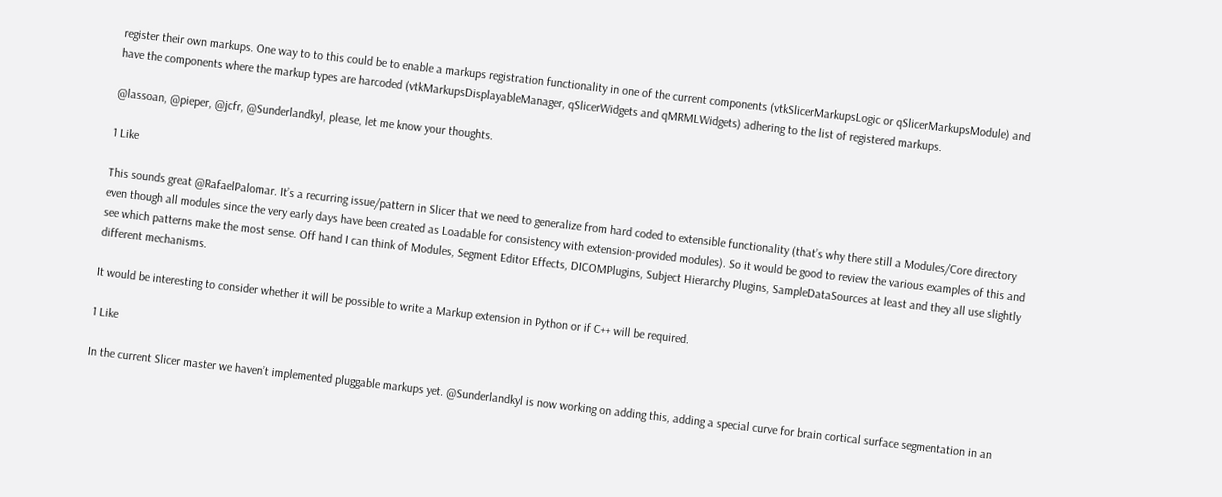register their own markups. One way to to this could be to enable a markups registration functionality in one of the current components (vtkSlicerMarkupsLogic or qSlicerMarkupsModule) and have the components where the markup types are harcoded (vtkMarkupsDisplayableManager, qSlicerWidgets and qMRMLWidgets) adhering to the list of registered markups.

@lassoan, @pieper, @jcfr, @Sunderlandkyl, please, let me know your thoughts.

1 Like

This sounds great @RafaelPalomar. It’s a recurring issue/pattern in Slicer that we need to generalize from hard coded to extensible functionality (that’s why there still a Modules/Core directory even though all modules since the very early days have been created as Loadable for consistency with extension-provided modules). So it would be good to review the various examples of this and see which patterns make the most sense. Off hand I can think of Modules, Segment Editor Effects, DICOMPlugins, Subject Hierarchy Plugins, SampleDataSources at least and they all use slightly different mechanisms.

It would be interesting to consider whether it will be possible to write a Markup extension in Python or if C++ will be required.

1 Like

In the current Slicer master we haven’t implemented pluggable markups yet. @Sunderlandkyl is now working on adding this, adding a special curve for brain cortical surface segmentation in an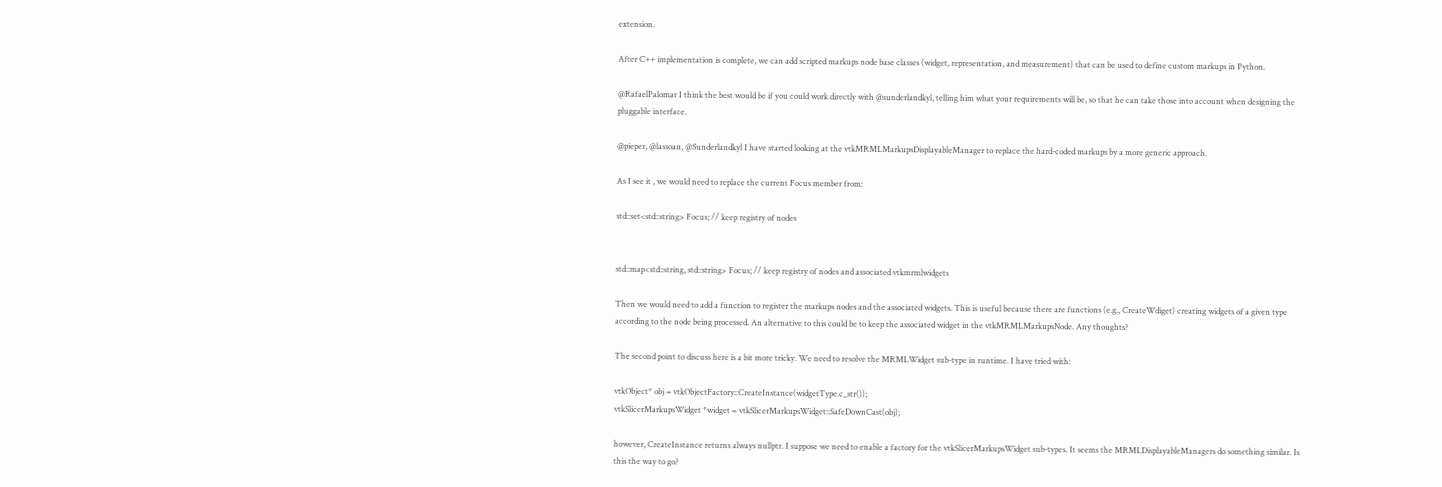extension.

After C++ implementation is complete, we can add scripted markups node base classes (widget, representation, and measurement) that can be used to define custom markups in Python.

@RafaelPalomar I think the best would be if you could work directly with @sunderlandkyl, telling him what your requirements will be, so that he can take those into account when designing the pluggable interface.

@pieper, @lassoan, @Sunderlandkyl I have started looking at the vtkMRMLMarkupsDisplayableManager to replace the hard-coded markups by a more generic approach.

As I see it , we would need to replace the current Focus member from:

std::set<std::string> Focus; // keep registry of nodes


std::map<std::string, std::string> Focus; // keep registry of nodes and associated vtkmrmlwidgets

Then we would need to add a function to register the markups nodes and the associated widgets. This is useful because there are functions (e.g., CreateWdiget) creating widgets of a given type according to the node being processed. An alternative to this could be to keep the associated widget in the vtkMRMLMarkupsNode. Any thoughts?

The second point to discuss here is a bit more tricky. We need to resolve the MRMLWidget sub-type in runtime. I have tried with:

vtkObject* obj = vtkObjectFactory::CreateInstance(widgetType.c_str());
vtkSlicerMarkupsWidget *widget = vtkSlicerMarkupsWidget::SafeDownCast(obj);

however, CreateInstance returns always nullptr. I suppose we need to enable a factory for the vtkSlicerMarkupsWidget sub-types. It seems the MRMLDisplayableManagers do something similar. Is this the way to go?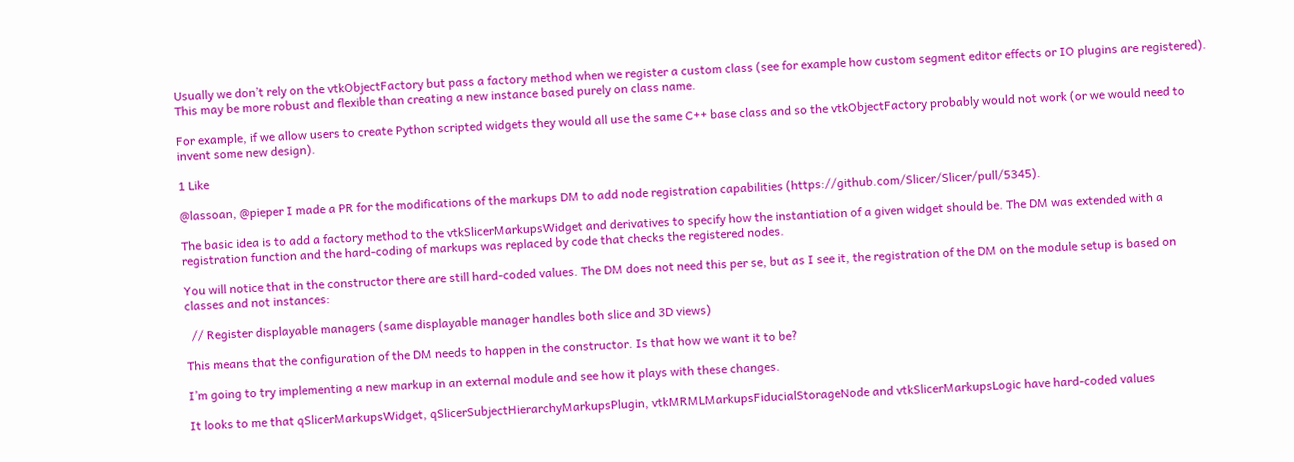Usually we don’t rely on the vtkObjectFactory but pass a factory method when we register a custom class (see for example how custom segment editor effects or IO plugins are registered). This may be more robust and flexible than creating a new instance based purely on class name.

For example, if we allow users to create Python scripted widgets they would all use the same C++ base class and so the vtkObjectFactory probably would not work (or we would need to invent some new design).

1 Like

@lassoan, @pieper I made a PR for the modifications of the markups DM to add node registration capabilities (https://github.com/Slicer/Slicer/pull/5345).

The basic idea is to add a factory method to the vtkSlicerMarkupsWidget and derivatives to specify how the instantiation of a given widget should be. The DM was extended with a registration function and the hard-coding of markups was replaced by code that checks the registered nodes.

You will notice that in the constructor there are still hard-coded values. The DM does not need this per se, but as I see it, the registration of the DM on the module setup is based on classes and not instances:

  // Register displayable managers (same displayable manager handles both slice and 3D views)

This means that the configuration of the DM needs to happen in the constructor. Is that how we want it to be?

I’m going to try implementing a new markup in an external module and see how it plays with these changes.

It looks to me that qSlicerMarkupsWidget, qSlicerSubjectHierarchyMarkupsPlugin, vtkMRMLMarkupsFiducialStorageNode and vtkSlicerMarkupsLogic have hard-coded values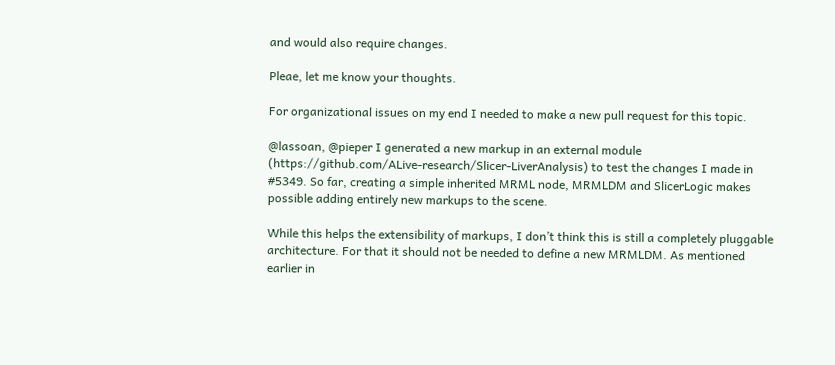and would also require changes.

Pleae, let me know your thoughts.

For organizational issues on my end I needed to make a new pull request for this topic.

@lassoan, @pieper I generated a new markup in an external module (https://github.com/ALive-research/Slicer-LiverAnalysis) to test the changes I made in #5349. So far, creating a simple inherited MRML node, MRMLDM and SlicerLogic makes possible adding entirely new markups to the scene.

While this helps the extensibility of markups, I don’t think this is still a completely pluggable architecture. For that it should not be needed to define a new MRMLDM. As mentioned earlier in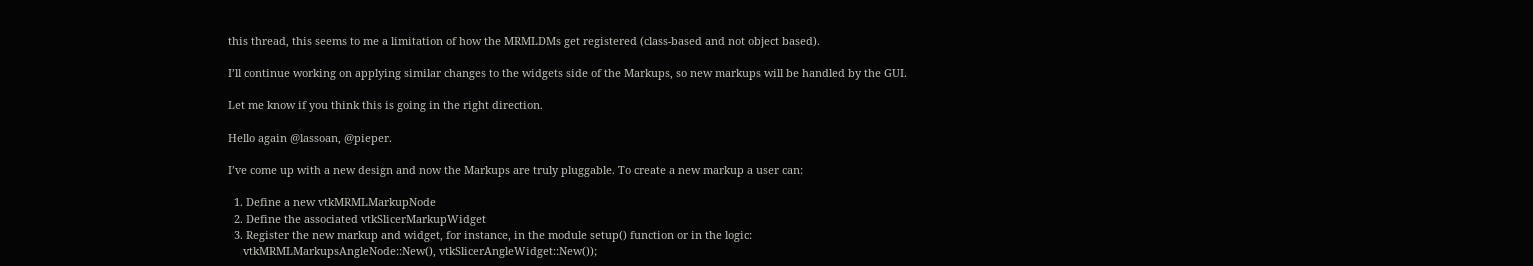this thread, this seems to me a limitation of how the MRMLDMs get registered (class-based and not object based).

I’ll continue working on applying similar changes to the widgets side of the Markups, so new markups will be handled by the GUI.

Let me know if you think this is going in the right direction.

Hello again @lassoan, @pieper.

I’ve come up with a new design and now the Markups are truly pluggable. To create a new markup a user can:

  1. Define a new vtkMRMLMarkupNode
  2. Define the associated vtkSlicerMarkupWidget
  3. Register the new markup and widget, for instance, in the module setup() function or in the logic:
     vtkMRMLMarkupsAngleNode::New(), vtkSlicerAngleWidget::New());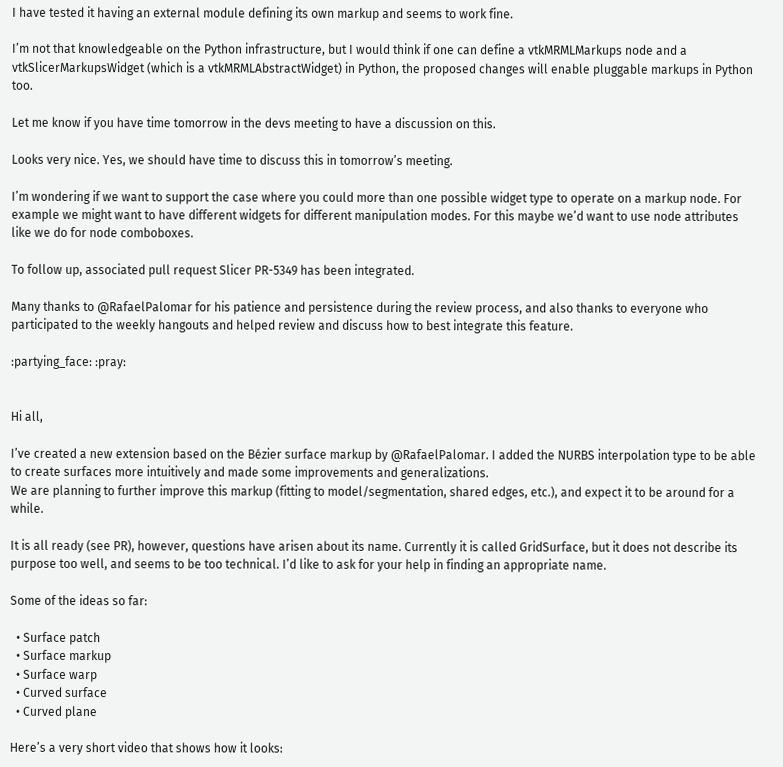I have tested it having an external module defining its own markup and seems to work fine.

I’m not that knowledgeable on the Python infrastructure, but I would think if one can define a vtkMRMLMarkups node and a vtkSlicerMarkupsWidget (which is a vtkMRMLAbstractWidget) in Python, the proposed changes will enable pluggable markups in Python too.

Let me know if you have time tomorrow in the devs meeting to have a discussion on this.

Looks very nice. Yes, we should have time to discuss this in tomorrow’s meeting.

I’m wondering if we want to support the case where you could more than one possible widget type to operate on a markup node. For example we might want to have different widgets for different manipulation modes. For this maybe we’d want to use node attributes like we do for node comboboxes.

To follow up, associated pull request Slicer PR-5349 has been integrated.

Many thanks to @RafaelPalomar for his patience and persistence during the review process, and also thanks to everyone who participated to the weekly hangouts and helped review and discuss how to best integrate this feature.

:partying_face: :pray:


Hi all,

I’ve created a new extension based on the Bézier surface markup by @RafaelPalomar. I added the NURBS interpolation type to be able to create surfaces more intuitively and made some improvements and generalizations.
We are planning to further improve this markup (fitting to model/segmentation, shared edges, etc.), and expect it to be around for a while.

It is all ready (see PR), however, questions have arisen about its name. Currently it is called GridSurface, but it does not describe its purpose too well, and seems to be too technical. I’d like to ask for your help in finding an appropriate name.

Some of the ideas so far:

  • Surface patch
  • Surface markup
  • Surface warp
  • Curved surface
  • Curved plane

Here’s a very short video that shows how it looks: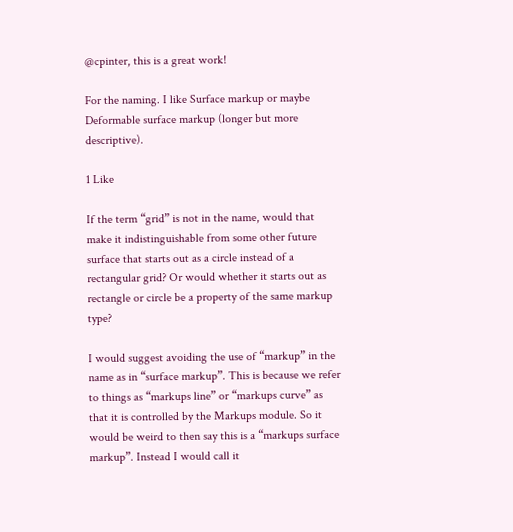@cpinter, this is a great work!

For the naming. I like Surface markup or maybe Deformable surface markup (longer but more descriptive).

1 Like

If the term “grid” is not in the name, would that make it indistinguishable from some other future surface that starts out as a circle instead of a rectangular grid? Or would whether it starts out as rectangle or circle be a property of the same markup type?

I would suggest avoiding the use of “markup” in the name as in “surface markup”. This is because we refer to things as “markups line” or “markups curve” as that it is controlled by the Markups module. So it would be weird to then say this is a “markups surface markup”. Instead I would call it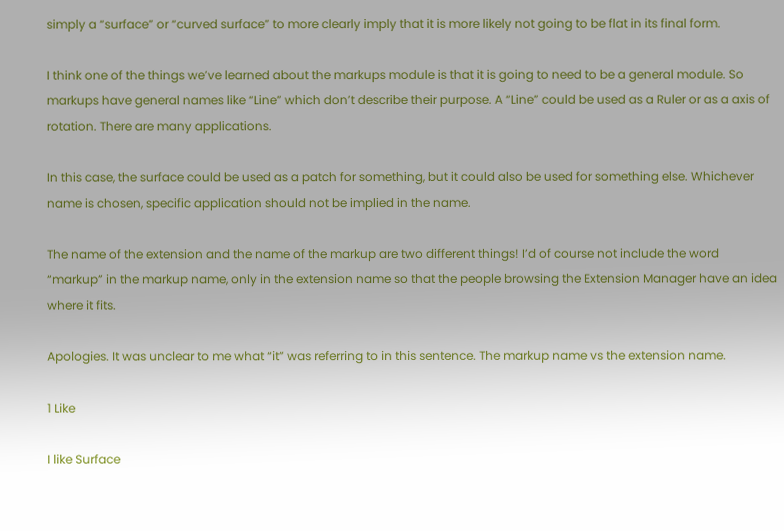simply a “surface” or “curved surface” to more clearly imply that it is more likely not going to be flat in its final form.

I think one of the things we’ve learned about the markups module is that it is going to need to be a general module. So markups have general names like “Line” which don’t describe their purpose. A “Line” could be used as a Ruler or as a axis of rotation. There are many applications.

In this case, the surface could be used as a patch for something, but it could also be used for something else. Whichever name is chosen, specific application should not be implied in the name.

The name of the extension and the name of the markup are two different things! I’d of course not include the word “markup” in the markup name, only in the extension name so that the people browsing the Extension Manager have an idea where it fits.

Apologies. It was unclear to me what “it” was referring to in this sentence. The markup name vs the extension name.

1 Like

I like Surface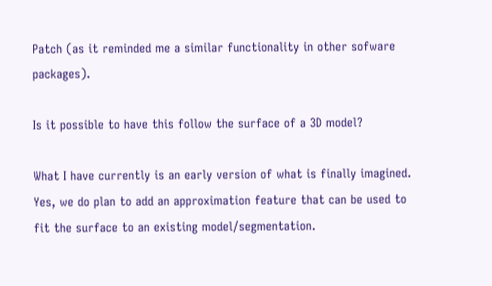Patch (as it reminded me a similar functionality in other sofware packages).

Is it possible to have this follow the surface of a 3D model?

What I have currently is an early version of what is finally imagined. Yes, we do plan to add an approximation feature that can be used to fit the surface to an existing model/segmentation.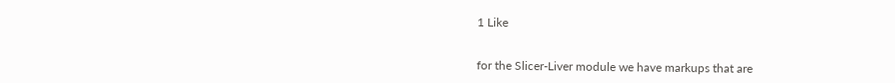1 Like


for the Slicer-Liver module we have markups that are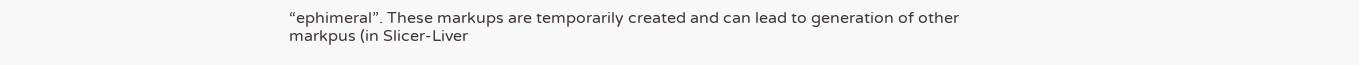“ephimeral”. These markups are temporarily created and can lead to generation of other markpus (in Slicer-Liver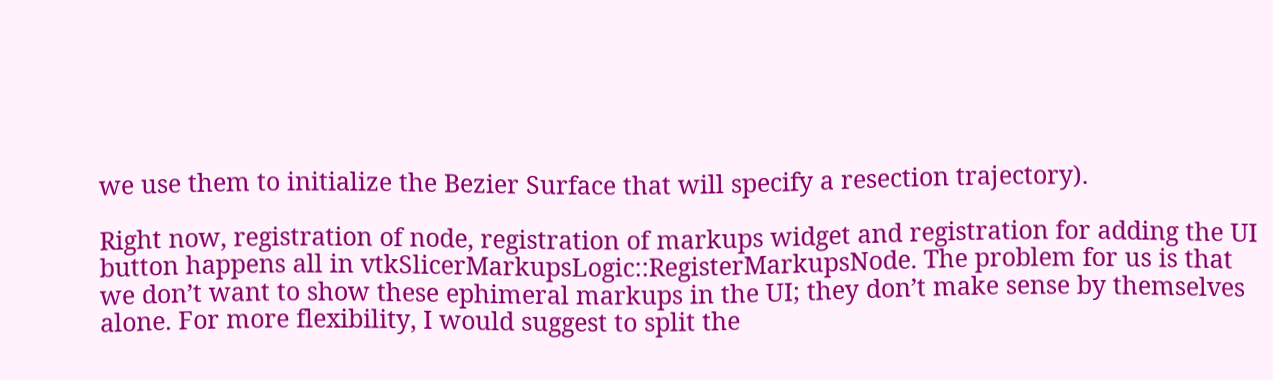we use them to initialize the Bezier Surface that will specify a resection trajectory).

Right now, registration of node, registration of markups widget and registration for adding the UI button happens all in vtkSlicerMarkupsLogic::RegisterMarkupsNode. The problem for us is that we don’t want to show these ephimeral markups in the UI; they don’t make sense by themselves alone. For more flexibility, I would suggest to split the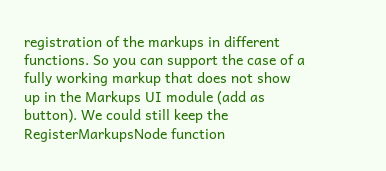registration of the markups in different functions. So you can support the case of a fully working markup that does not show up in the Markups UI module (add as button). We could still keep the RegisterMarkupsNode function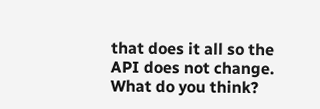that does it all so the API does not change. What do you think?